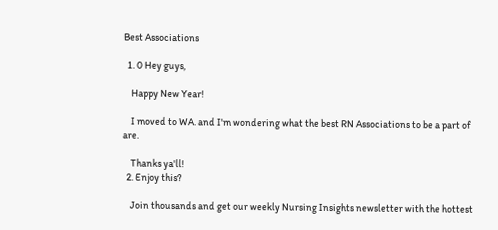Best Associations

  1. 0 Hey guys,

    Happy New Year!

    I moved to WA. and I'm wondering what the best RN Associations to be a part of are.

    Thanks ya'll!
  2. Enjoy this?

    Join thousands and get our weekly Nursing Insights newsletter with the hottest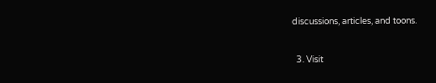discussions, articles, and toons.

  3. Visit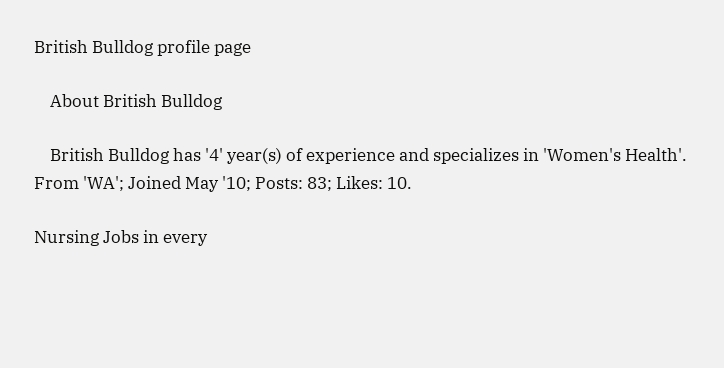British Bulldog profile page

    About British Bulldog

    British Bulldog has '4' year(s) of experience and specializes in 'Women's Health'. From 'WA'; Joined May '10; Posts: 83; Likes: 10.

Nursing Jobs in every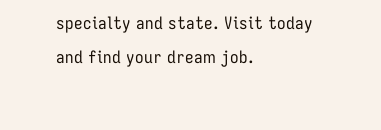specialty and state. Visit today and find your dream job.